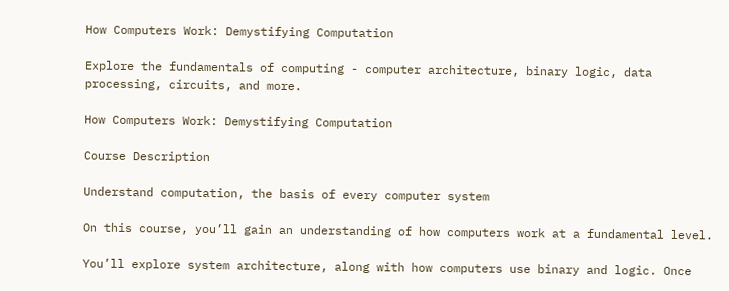How Computers Work: Demystifying Computation

Explore the fundamentals of computing - computer architecture, binary logic, data processing, circuits, and more.

How Computers Work: Demystifying Computation

Course Description

Understand computation, the basis of every computer system

On this course, you’ll gain an understanding of how computers work at a fundamental level.

You’ll explore system architecture, along with how computers use binary and logic. Once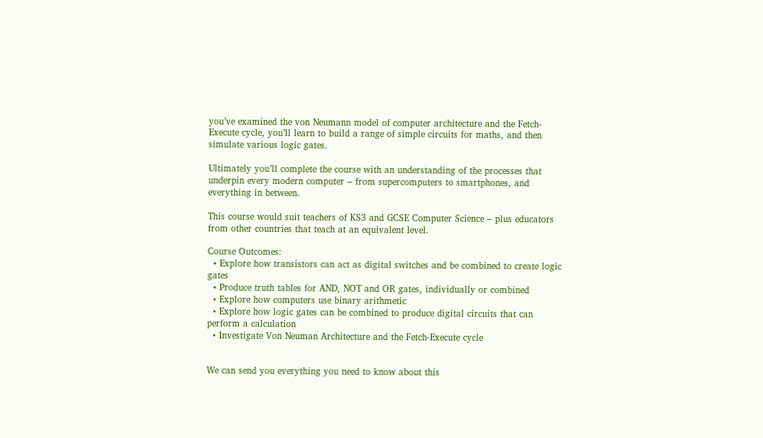you’ve examined the von Neumann model of computer architecture and the Fetch-Execute cycle, you’ll learn to build a range of simple circuits for maths, and then simulate various logic gates.

Ultimately you’ll complete the course with an understanding of the processes that underpin every modern computer – from supercomputers to smartphones, and everything in between.

This course would suit teachers of KS3 and GCSE Computer Science – plus educators from other countries that teach at an equivalent level.

Course Outcomes:
  • Explore how transistors can act as digital switches and be combined to create logic gates
  • Produce truth tables for AND, NOT and OR gates, individually or combined
  • Explore how computers use binary arithmetic
  • Explore how logic gates can be combined to produce digital circuits that can perform a calculation
  • Investigate Von Neuman Architecture and the Fetch-Execute cycle


We can send you everything you need to know about this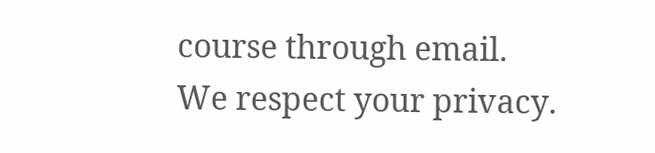course through email.
We respect your privacy.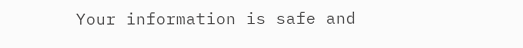Your information is safe and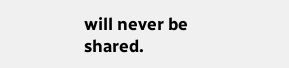will never be shared.